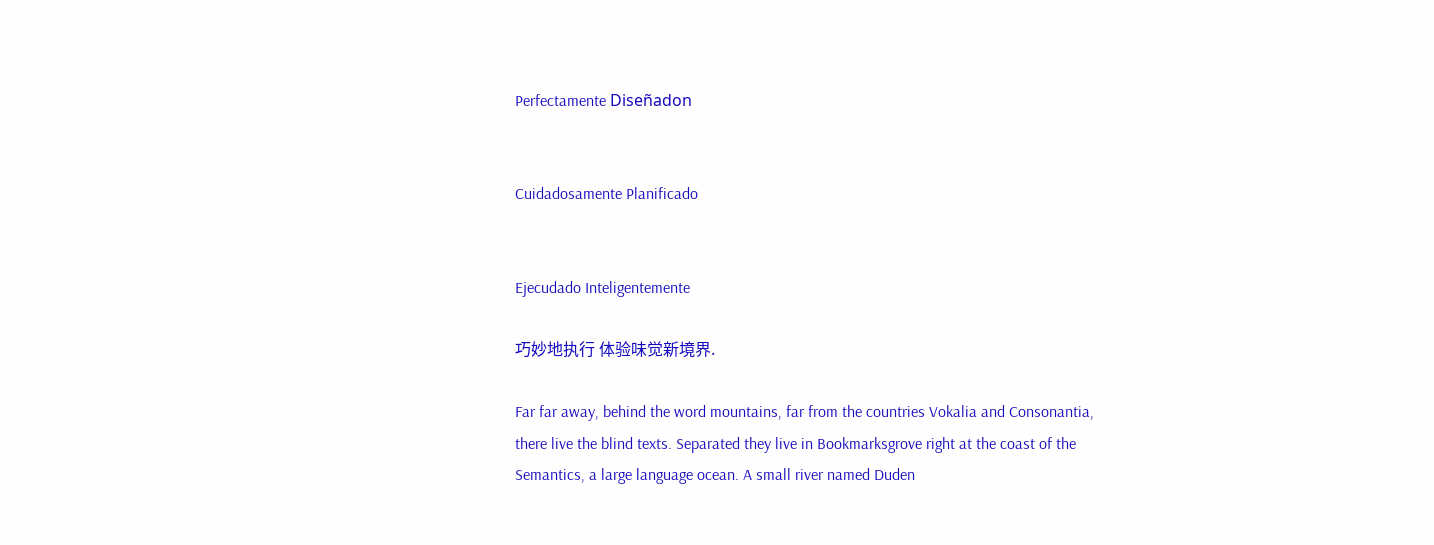Perfectamente Diseñadon


Cuidadosamente Planificado


Ejecudado Inteligentemente

巧妙地执行 体验味觉新境界.

Far far away, behind the word mountains, far from the countries Vokalia and Consonantia, there live the blind texts. Separated they live in Bookmarksgrove right at the coast of the Semantics, a large language ocean. A small river named Duden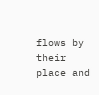flows by their place and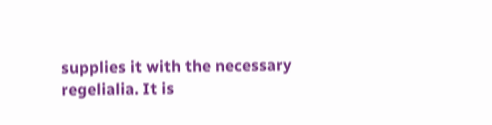supplies it with the necessary regelialia. It is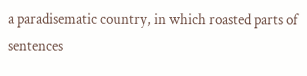a paradisematic country, in which roasted parts of sentences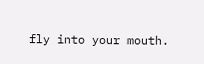fly into your mouth.